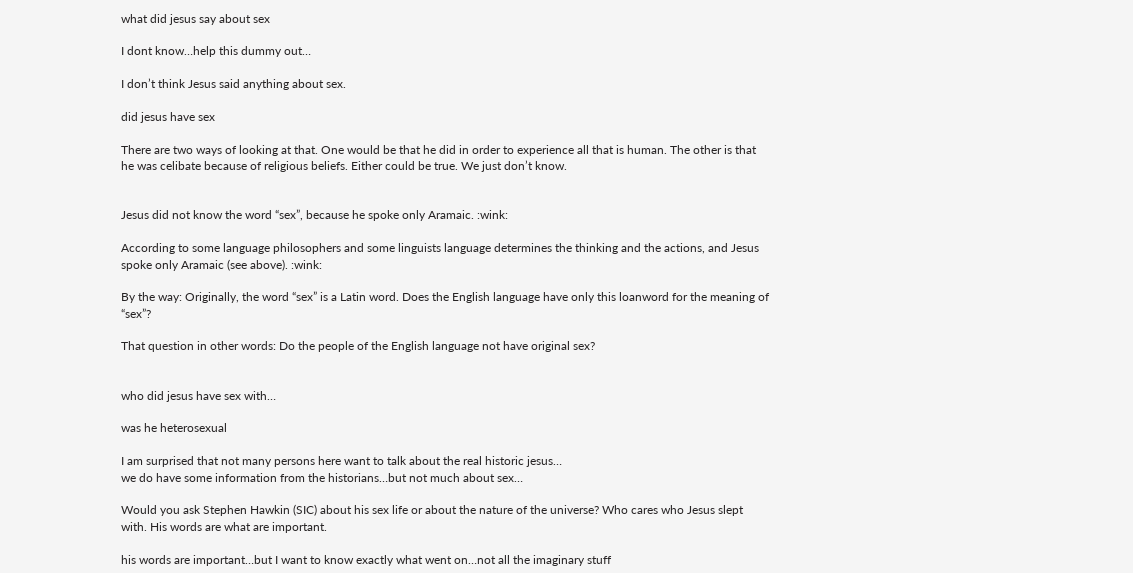what did jesus say about sex

I dont know…help this dummy out…

I don’t think Jesus said anything about sex.

did jesus have sex

There are two ways of looking at that. One would be that he did in order to experience all that is human. The other is that he was celibate because of religious beliefs. Either could be true. We just don’t know.


Jesus did not know the word “sex”, because he spoke only Aramaic. :wink:

According to some language philosophers and some linguists language determines the thinking and the actions, and Jesus spoke only Aramaic (see above). :wink:

By the way: Originally, the word “sex” is a Latin word. Does the English language have only this loanword for the meaning of “sex”?

That question in other words: Do the people of the English language not have original sex?


who did jesus have sex with…

was he heterosexual

I am surprised that not many persons here want to talk about the real historic jesus…
we do have some information from the historians…but not much about sex…

Would you ask Stephen Hawkin (SIC) about his sex life or about the nature of the universe? Who cares who Jesus slept with. His words are what are important.

his words are important…but I want to know exactly what went on…not all the imaginary stuff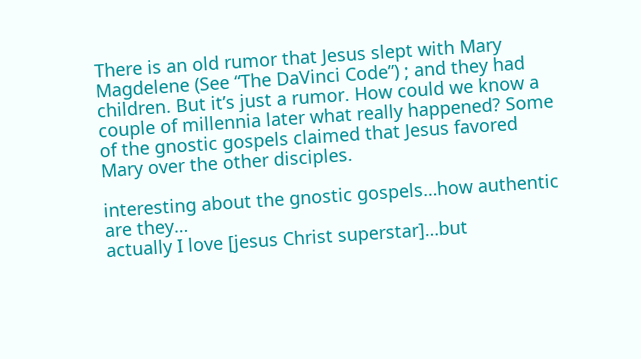There is an old rumor that Jesus slept with Mary Magdelene (See “The DaVinci Code”) ; and they had children. But it’s just a rumor. How could we know a couple of millennia later what really happened? Some of the gnostic gospels claimed that Jesus favored Mary over the other disciples.

interesting about the gnostic gospels…how authentic are they…
actually I love [jesus Christ superstar]…but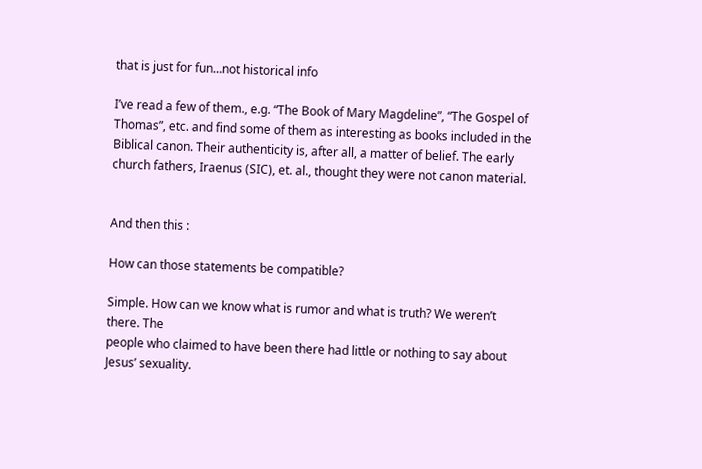that is just for fun…not historical info

I’ve read a few of them., e.g. “The Book of Mary Magdeline”, “The Gospel of Thomas”, etc. and find some of them as interesting as books included in the Biblical canon. Their authenticity is, after all, a matter of belief. The early church fathers, Iraenus (SIC), et. al., thought they were not canon material.


And then this :

How can those statements be compatible?

Simple. How can we know what is rumor and what is truth? We weren’t there. The
people who claimed to have been there had little or nothing to say about Jesus’ sexuality.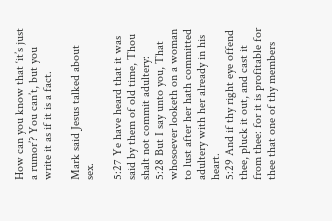How can you know that ‘it’s just a rumor’? You can’t, but you write it as if it is a fact.

Mark said Jesus talked about sex.

5:27 Ye have heard that it was said by them of old time, Thou shalt not commit adultery:
5:28 But I say unto you, That whosoever looketh on a woman to lust after her hath committed adultery with her already in his heart.
5:29 And if thy right eye offend thee, pluck it out, and cast it from thee: for it is profitable for thee that one of thy members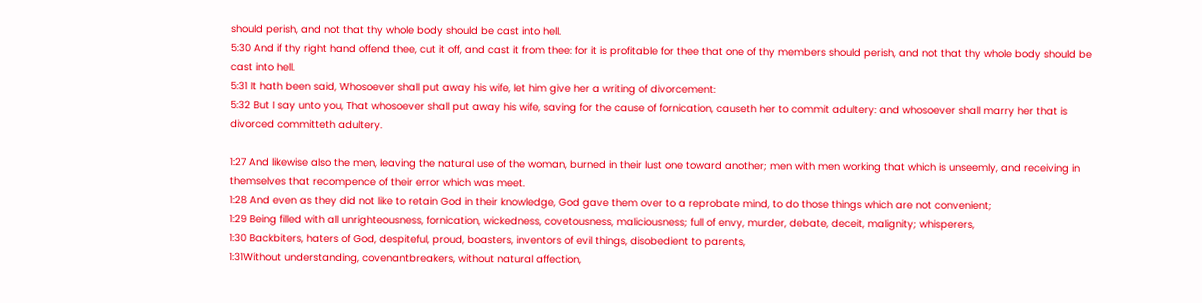should perish, and not that thy whole body should be cast into hell.
5:30 And if thy right hand offend thee, cut it off, and cast it from thee: for it is profitable for thee that one of thy members should perish, and not that thy whole body should be cast into hell.
5:31 It hath been said, Whosoever shall put away his wife, let him give her a writing of divorcement:
5:32 But I say unto you, That whosoever shall put away his wife, saving for the cause of fornication, causeth her to commit adultery: and whosoever shall marry her that is divorced committeth adultery.

1:27 And likewise also the men, leaving the natural use of the woman, burned in their lust one toward another; men with men working that which is unseemly, and receiving in themselves that recompence of their error which was meet.
1:28 And even as they did not like to retain God in their knowledge, God gave them over to a reprobate mind, to do those things which are not convenient;
1:29 Being filled with all unrighteousness, fornication, wickedness, covetousness, maliciousness; full of envy, murder, debate, deceit, malignity; whisperers,
1:30 Backbiters, haters of God, despiteful, proud, boasters, inventors of evil things, disobedient to parents,
1:31Without understanding, covenantbreakers, without natural affection,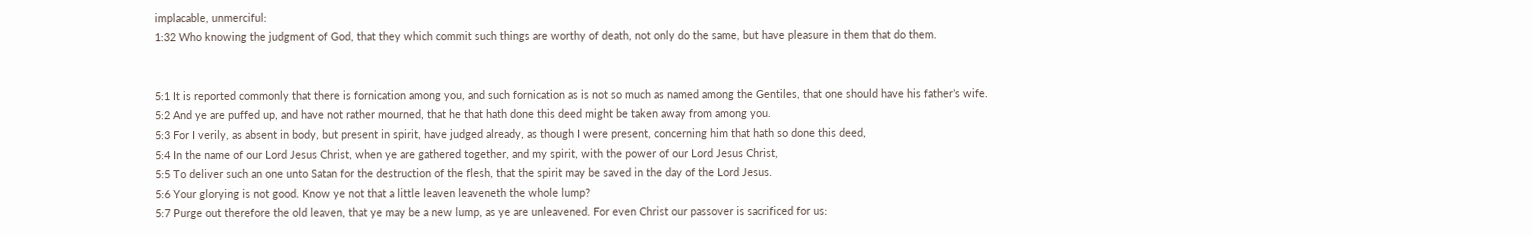implacable, unmerciful:
1:32 Who knowing the judgment of God, that they which commit such things are worthy of death, not only do the same, but have pleasure in them that do them.


5:1 It is reported commonly that there is fornication among you, and such fornication as is not so much as named among the Gentiles, that one should have his father’s wife.
5:2 And ye are puffed up, and have not rather mourned, that he that hath done this deed might be taken away from among you.
5:3 For I verily, as absent in body, but present in spirit, have judged already, as though I were present, concerning him that hath so done this deed,
5:4 In the name of our Lord Jesus Christ, when ye are gathered together, and my spirit, with the power of our Lord Jesus Christ,
5:5 To deliver such an one unto Satan for the destruction of the flesh, that the spirit may be saved in the day of the Lord Jesus.
5:6 Your glorying is not good. Know ye not that a little leaven leaveneth the whole lump?
5:7 Purge out therefore the old leaven, that ye may be a new lump, as ye are unleavened. For even Christ our passover is sacrificed for us: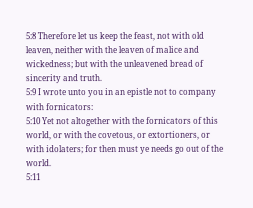5:8 Therefore let us keep the feast, not with old leaven, neither with the leaven of malice and wickedness; but with the unleavened bread of sincerity and truth.
5:9 I wrote unto you in an epistle not to company with fornicators:
5:10 Yet not altogether with the fornicators of this world, or with the covetous, or extortioners, or with idolaters; for then must ye needs go out of the world.
5:11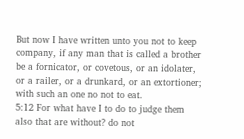But now I have written unto you not to keep company, if any man that is called a brother be a fornicator, or covetous, or an idolater, or a railer, or a drunkard, or an extortioner; with such an one no not to eat.
5:12 For what have I to do to judge them also that are without? do not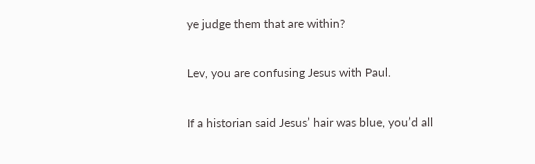ye judge them that are within?

Lev, you are confusing Jesus with Paul.

If a historian said Jesus’ hair was blue, you’d all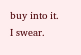buy into it. I swear.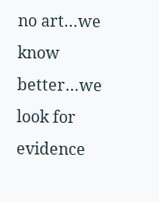no art…we know better…we look for evidence